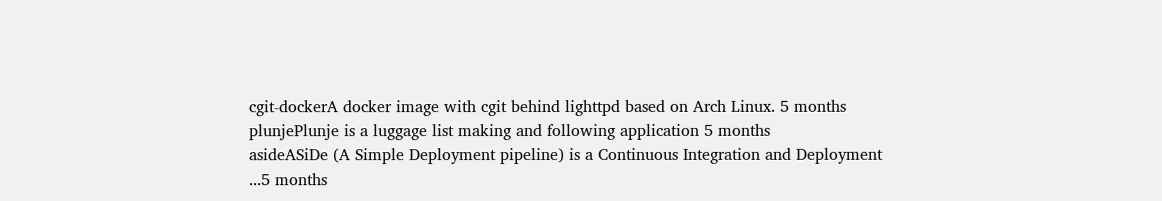cgit-dockerA docker image with cgit behind lighttpd based on Arch Linux. 5 months
plunjePlunje is a luggage list making and following application 5 months
asideASiDe (A Simple Deployment pipeline) is a Continuous Integration and Deployment ...5 months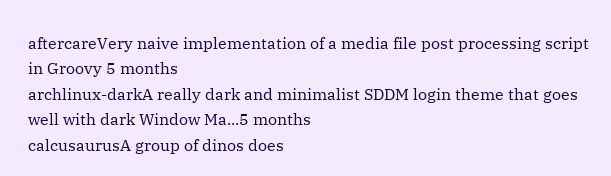aftercareVery naive implementation of a media file post processing script in Groovy 5 months
archlinux-darkA really dark and minimalist SDDM login theme that goes well with dark Window Ma...5 months
calcusaurusA group of dinos does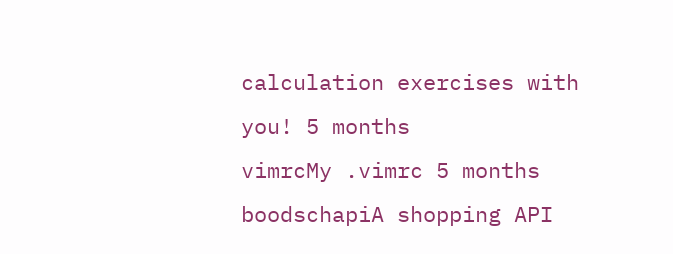calculation exercises with you! 5 months
vimrcMy .vimrc 5 months
boodschapiA shopping API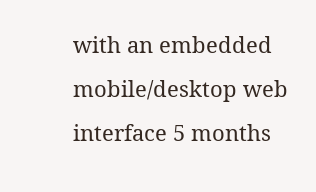with an embedded mobile/desktop web interface 5 months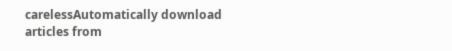carelessAutomatically download articles from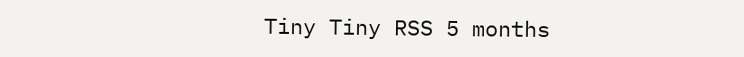Tiny Tiny RSS 5 months